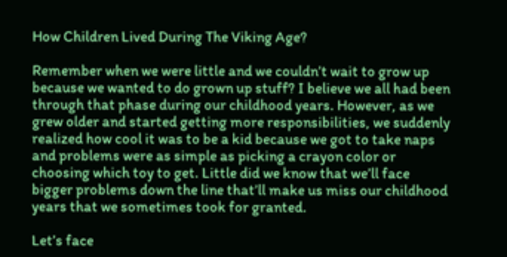How Children Lived During The Viking Age?

Remember when we were little and we couldn’t wait to grow up because we wanted to do grown up stuff? I believe we all had been through that phase during our childhood years. However, as we grew older and started getting more responsibilities, we suddenly realized how cool it was to be a kid because we got to take naps and problems were as simple as picking a crayon color or choosing which toy to get. Little did we know that we’ll face bigger problems down the line that’ll make us miss our childhood years that we sometimes took for granted.

Let’s face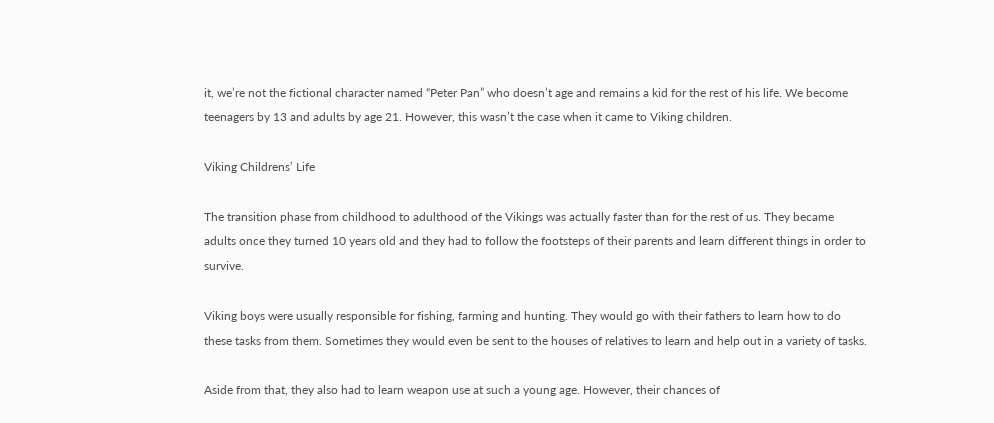it, we’re not the fictional character named “Peter Pan” who doesn’t age and remains a kid for the rest of his life. We become teenagers by 13 and adults by age 21. However, this wasn’t the case when it came to Viking children.

Viking Childrens’ Life

The transition phase from childhood to adulthood of the Vikings was actually faster than for the rest of us. They became adults once they turned 10 years old and they had to follow the footsteps of their parents and learn different things in order to survive.

Viking boys were usually responsible for fishing, farming and hunting. They would go with their fathers to learn how to do these tasks from them. Sometimes they would even be sent to the houses of relatives to learn and help out in a variety of tasks.

Aside from that, they also had to learn weapon use at such a young age. However, their chances of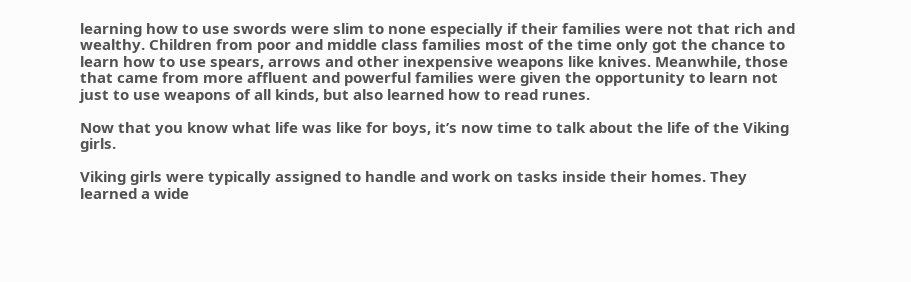learning how to use swords were slim to none especially if their families were not that rich and wealthy. Children from poor and middle class families most of the time only got the chance to learn how to use spears, arrows and other inexpensive weapons like knives. Meanwhile, those that came from more affluent and powerful families were given the opportunity to learn not just to use weapons of all kinds, but also learned how to read runes.

Now that you know what life was like for boys, it’s now time to talk about the life of the Viking girls.

Viking girls were typically assigned to handle and work on tasks inside their homes. They learned a wide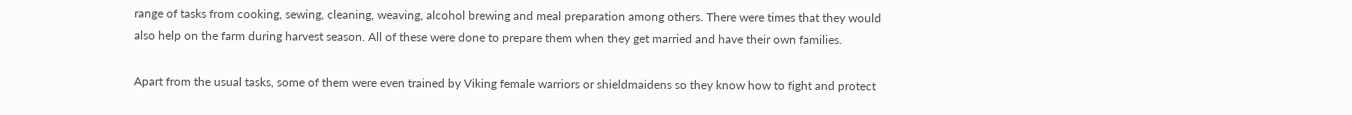range of tasks from cooking, sewing, cleaning, weaving, alcohol brewing and meal preparation among others. There were times that they would also help on the farm during harvest season. All of these were done to prepare them when they get married and have their own families.

Apart from the usual tasks, some of them were even trained by Viking female warriors or shieldmaidens so they know how to fight and protect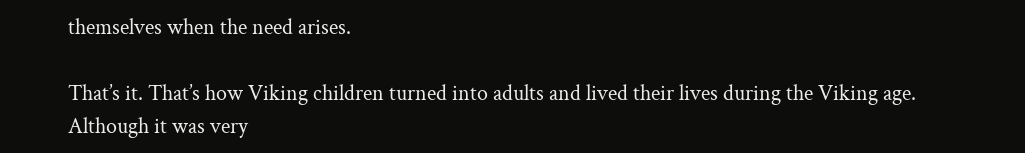themselves when the need arises.

That’s it. That’s how Viking children turned into adults and lived their lives during the Viking age. Although it was very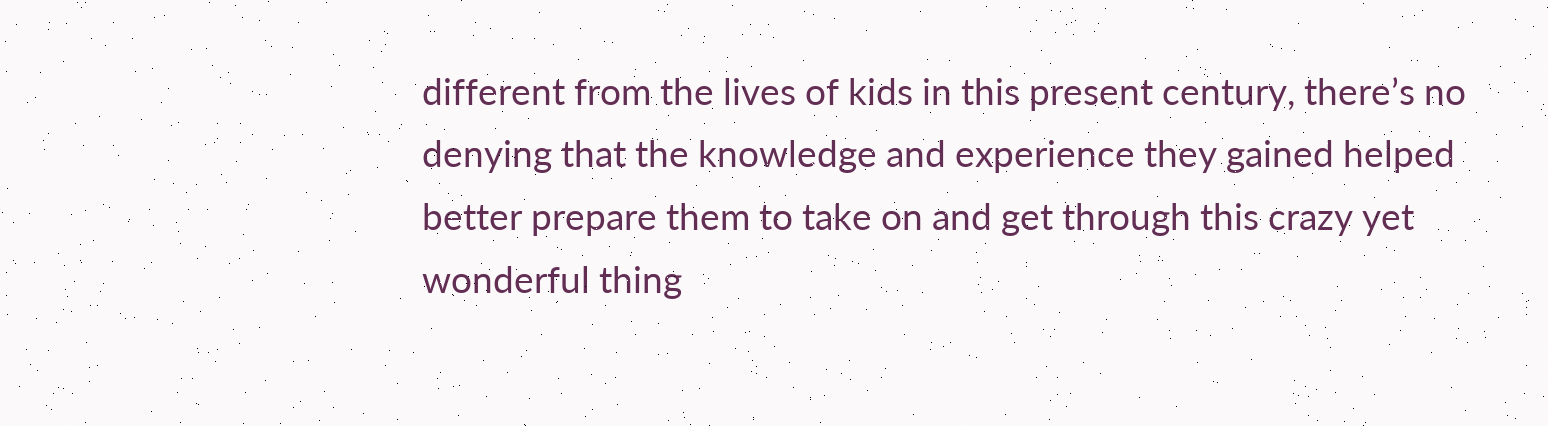different from the lives of kids in this present century, there’s no denying that the knowledge and experience they gained helped better prepare them to take on and get through this crazy yet wonderful thing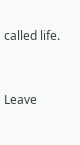called life.


Leave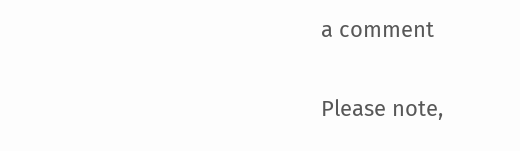a comment

Please note,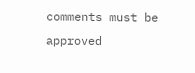comments must be approved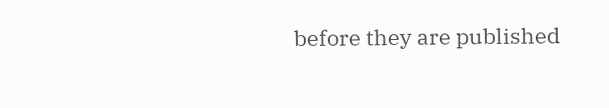before they are published